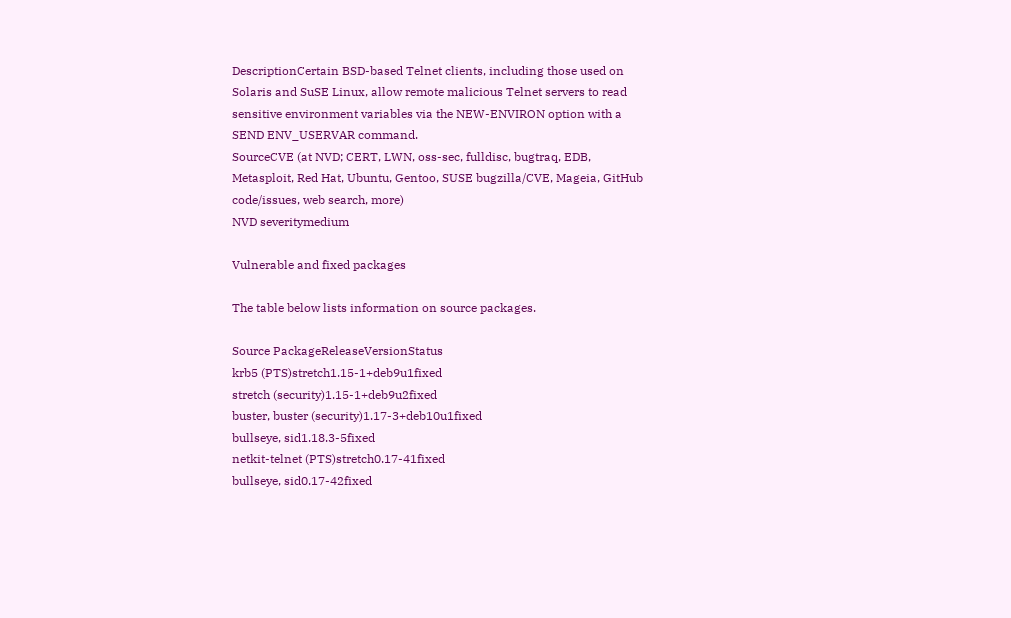DescriptionCertain BSD-based Telnet clients, including those used on Solaris and SuSE Linux, allow remote malicious Telnet servers to read sensitive environment variables via the NEW-ENVIRON option with a SEND ENV_USERVAR command.
SourceCVE (at NVD; CERT, LWN, oss-sec, fulldisc, bugtraq, EDB, Metasploit, Red Hat, Ubuntu, Gentoo, SUSE bugzilla/CVE, Mageia, GitHub code/issues, web search, more)
NVD severitymedium

Vulnerable and fixed packages

The table below lists information on source packages.

Source PackageReleaseVersionStatus
krb5 (PTS)stretch1.15-1+deb9u1fixed
stretch (security)1.15-1+deb9u2fixed
buster, buster (security)1.17-3+deb10u1fixed
bullseye, sid1.18.3-5fixed
netkit-telnet (PTS)stretch0.17-41fixed
bullseye, sid0.17-42fixed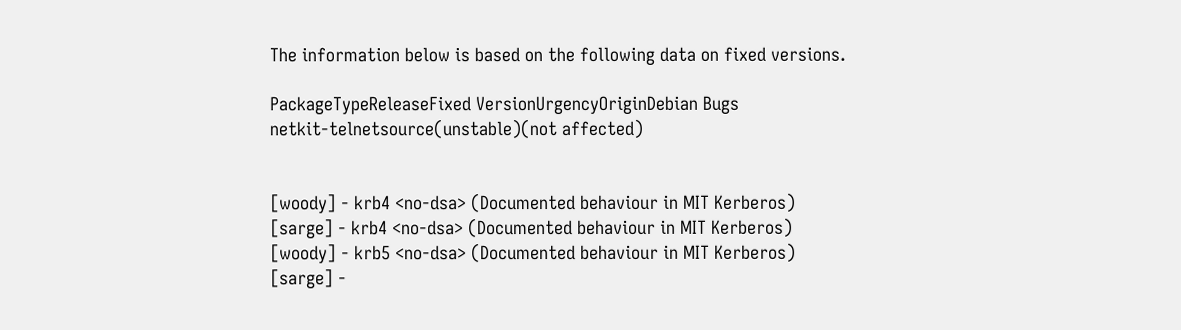The information below is based on the following data on fixed versions.

PackageTypeReleaseFixed VersionUrgencyOriginDebian Bugs
netkit-telnetsource(unstable)(not affected)


[woody] - krb4 <no-dsa> (Documented behaviour in MIT Kerberos)
[sarge] - krb4 <no-dsa> (Documented behaviour in MIT Kerberos)
[woody] - krb5 <no-dsa> (Documented behaviour in MIT Kerberos)
[sarge] -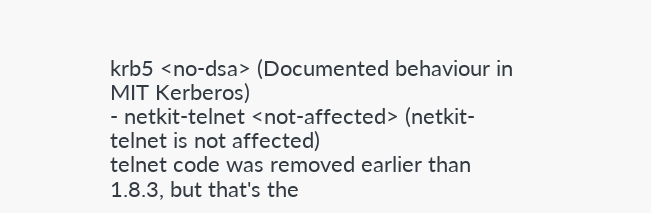krb5 <no-dsa> (Documented behaviour in MIT Kerberos)
- netkit-telnet <not-affected> (netkit-telnet is not affected)
telnet code was removed earlier than 1.8.3, but that's the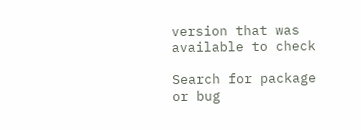version that was available to check

Search for package or bug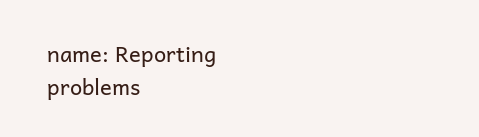name: Reporting problems